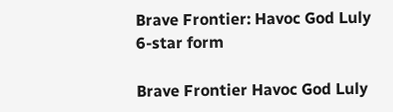Brave Frontier: Havoc God Luly 6-star form

Brave Frontier Havoc God Luly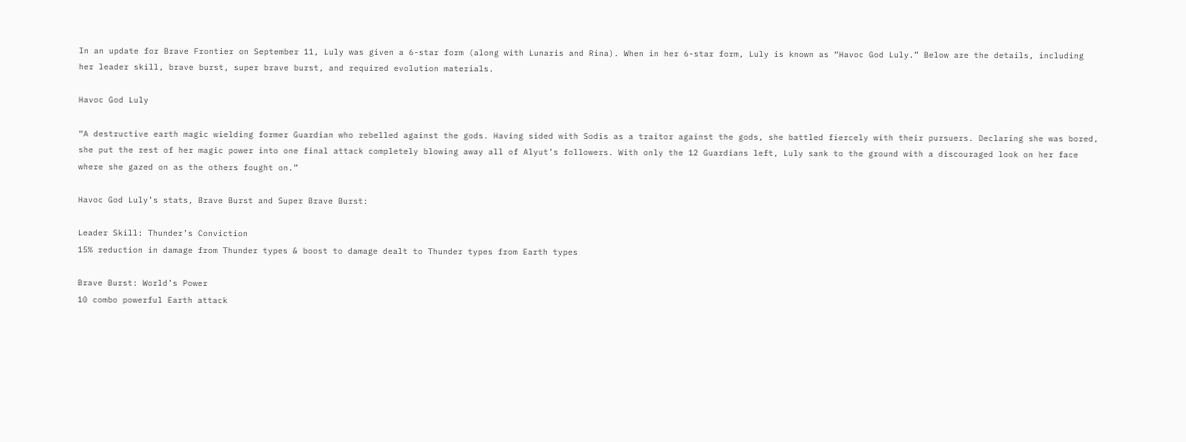In an update for Brave Frontier on September 11, Luly was given a 6-star form (along with Lunaris and Rina). When in her 6-star form, Luly is known as “Havoc God Luly.” Below are the details, including her leader skill, brave burst, super brave burst, and required evolution materials.

Havoc God Luly

“A destructive earth magic wielding former Guardian who rebelled against the gods. Having sided with Sodis as a traitor against the gods, she battled fiercely with their pursuers. Declaring she was bored, she put the rest of her magic power into one final attack completely blowing away all of Alyut’s followers. With only the 12 Guardians left, Luly sank to the ground with a discouraged look on her face where she gazed on as the others fought on.”

Havoc God Luly’s stats, Brave Burst and Super Brave Burst:

Leader Skill: Thunder’s Conviction
15% reduction in damage from Thunder types & boost to damage dealt to Thunder types from Earth types

Brave Burst: World’s Power
10 combo powerful Earth attack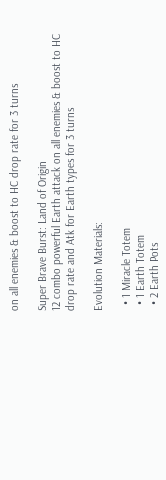on all enemies & boost to HC drop rate for 3 turns

Super Brave Burst: Land of Origin
12 combo powerful Earth attack on all enemies & boost to HC drop rate and Atk for Earth types for 3 turns

Evolution Materials:

  • 1 Miracle Totem
  • 1 Earth Totem
  • 2 Earth Pots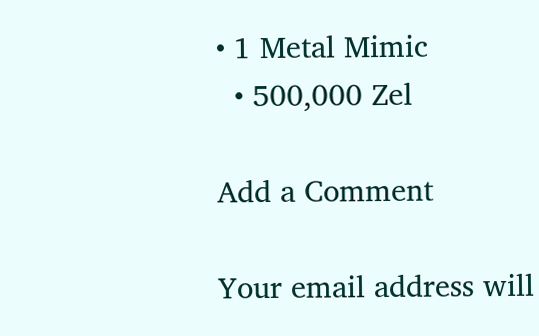• 1 Metal Mimic
  • 500,000 Zel

Add a Comment

Your email address will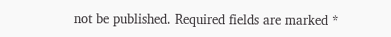not be published. Required fields are marked *